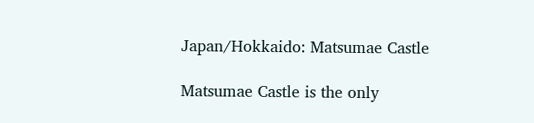Japan/Hokkaido: Matsumae Castle

Matsumae Castle is the only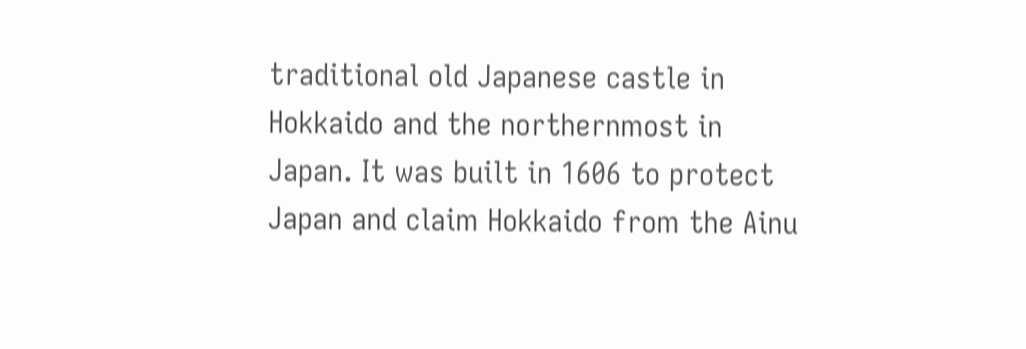traditional old Japanese castle in Hokkaido and the northernmost in Japan. It was built in 1606 to protect Japan and claim Hokkaido from the Ainu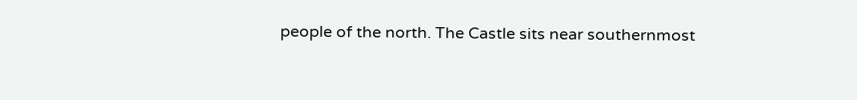people of the north. The Castle sits near southernmost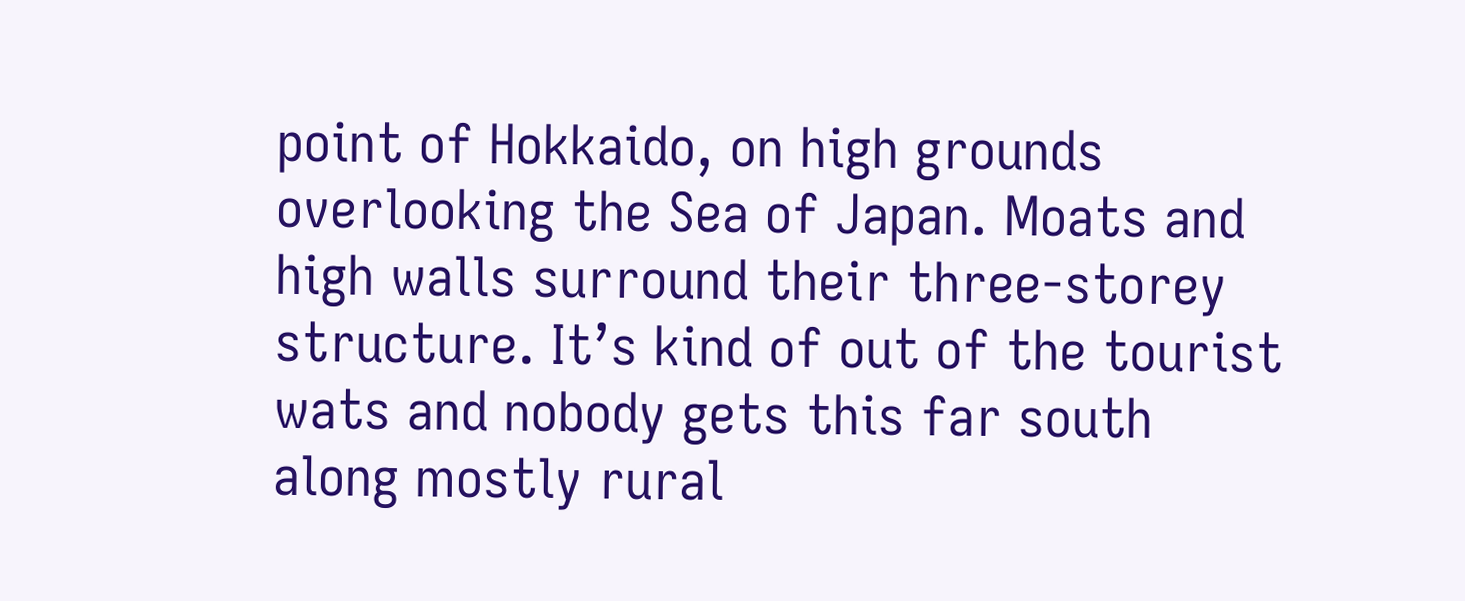point of Hokkaido, on high grounds overlooking the Sea of Japan. Moats and high walls surround their three-storey structure. It’s kind of out of the tourist wats and nobody gets this far south along mostly rural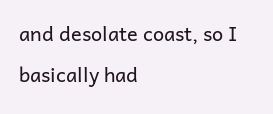and desolate coast, so I basically had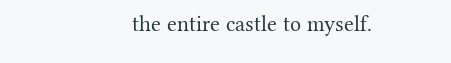the entire castle to myself.